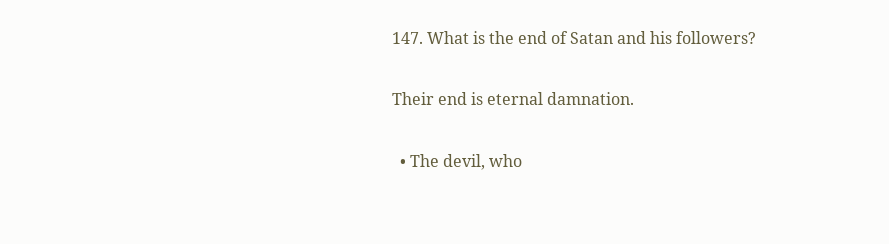147. What is the end of Satan and his followers?

Their end is eternal damnation.

  • The devil, who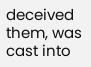deceived them, was cast into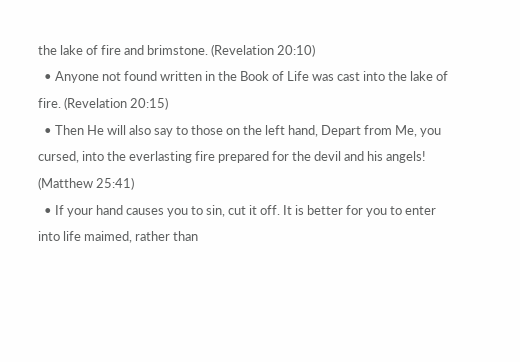the lake of fire and brimstone. (Revelation 20:10)
  • Anyone not found written in the Book of Life was cast into the lake of fire. (Revelation 20:15)
  • Then He will also say to those on the left hand, Depart from Me, you cursed, into the everlasting fire prepared for the devil and his angels! (Matthew 25:41)
  • If your hand causes you to sin, cut it off. It is better for you to enter into life maimed, rather than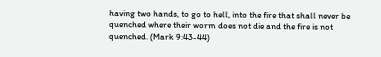having two hands, to go to hell, into the fire that shall never be quenched where their worm does not die and the fire is not quenched. (Mark 9:43-44)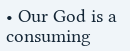• Our God is a consuming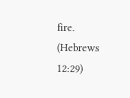fire. (Hebrews 12:29)